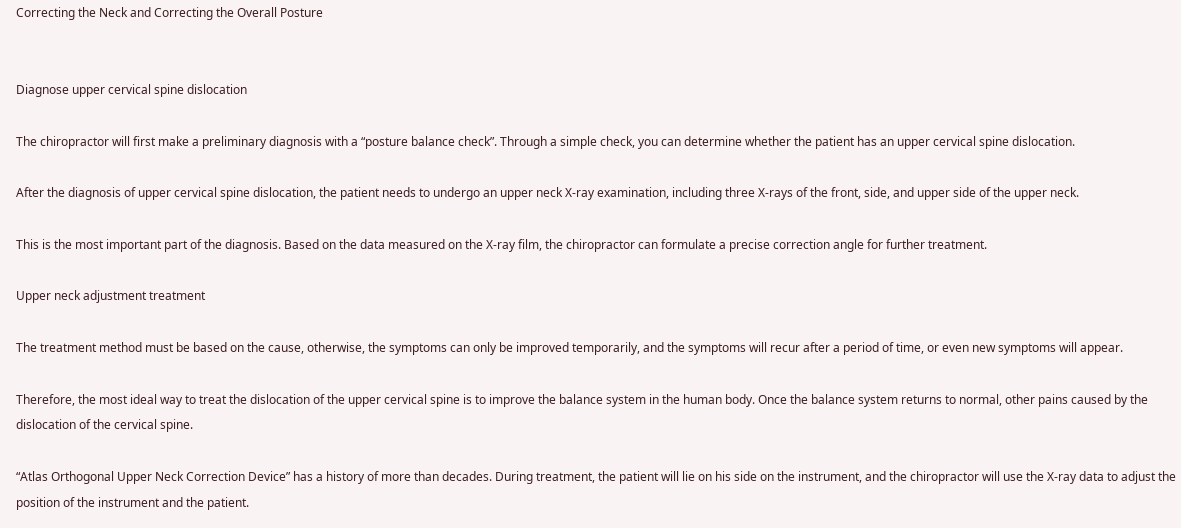Correcting the Neck and Correcting the Overall Posture


Diagnose upper cervical spine dislocation

The chiropractor will first make a preliminary diagnosis with a “posture balance check”. Through a simple check, you can determine whether the patient has an upper cervical spine dislocation.

After the diagnosis of upper cervical spine dislocation, the patient needs to undergo an upper neck X-ray examination, including three X-rays of the front, side, and upper side of the upper neck.

This is the most important part of the diagnosis. Based on the data measured on the X-ray film, the chiropractor can formulate a precise correction angle for further treatment.

Upper neck adjustment treatment

The treatment method must be based on the cause, otherwise, the symptoms can only be improved temporarily, and the symptoms will recur after a period of time, or even new symptoms will appear.

Therefore, the most ideal way to treat the dislocation of the upper cervical spine is to improve the balance system in the human body. Once the balance system returns to normal, other pains caused by the dislocation of the cervical spine.

“Atlas Orthogonal Upper Neck Correction Device” has a history of more than decades. During treatment, the patient will lie on his side on the instrument, and the chiropractor will use the X-ray data to adjust the position of the instrument and the patient.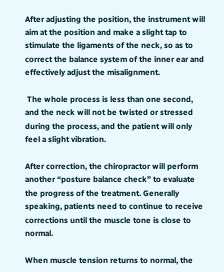After adjusting the position, the instrument will aim at the position and make a slight tap to stimulate the ligaments of the neck, so as to correct the balance system of the inner ear and effectively adjust the misalignment.

 The whole process is less than one second, and the neck will not be twisted or stressed during the process, and the patient will only feel a slight vibration.

After correction, the chiropractor will perform another “posture balance check” to evaluate the progress of the treatment. Generally speaking, patients need to continue to receive corrections until the muscle tone is close to normal.

When muscle tension returns to normal, the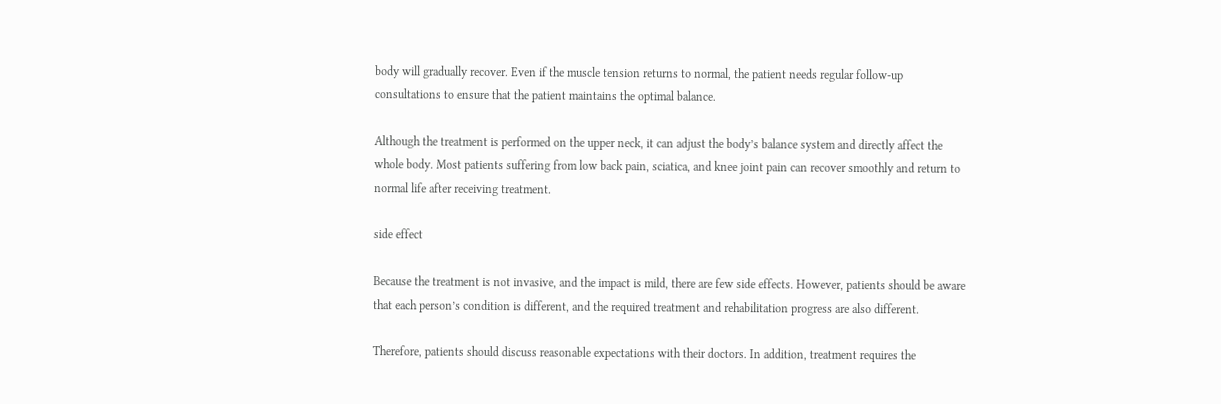body will gradually recover. Even if the muscle tension returns to normal, the patient needs regular follow-up consultations to ensure that the patient maintains the optimal balance.

Although the treatment is performed on the upper neck, it can adjust the body’s balance system and directly affect the whole body. Most patients suffering from low back pain, sciatica, and knee joint pain can recover smoothly and return to normal life after receiving treatment.

side effect

Because the treatment is not invasive, and the impact is mild, there are few side effects. However, patients should be aware that each person’s condition is different, and the required treatment and rehabilitation progress are also different.

Therefore, patients should discuss reasonable expectations with their doctors. In addition, treatment requires the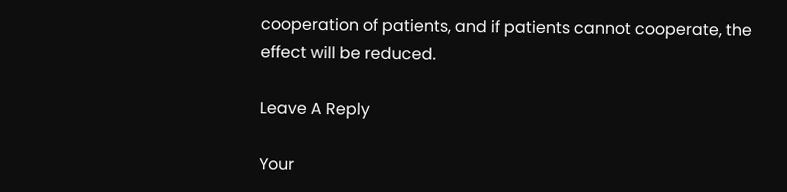cooperation of patients, and if patients cannot cooperate, the effect will be reduced.

Leave A Reply

Your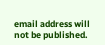email address will not be published.